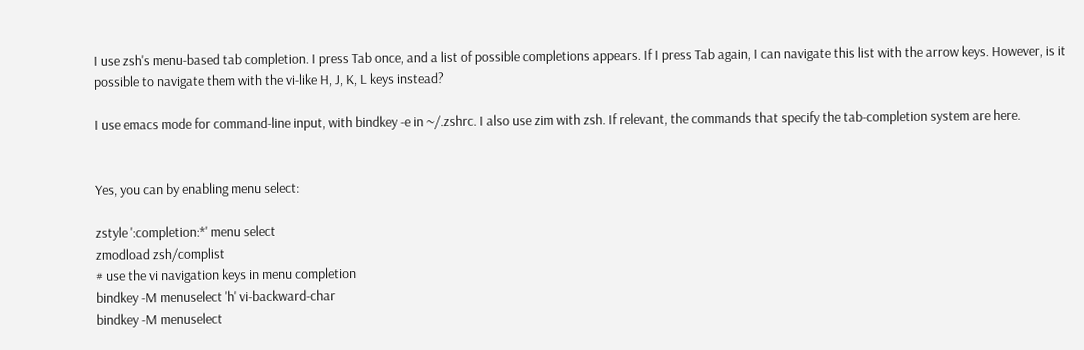I use zsh's menu-based tab completion. I press Tab once, and a list of possible completions appears. If I press Tab again, I can navigate this list with the arrow keys. However, is it possible to navigate them with the vi-like H, J, K, L keys instead?

I use emacs mode for command-line input, with bindkey -e in ~/.zshrc. I also use zim with zsh. If relevant, the commands that specify the tab-completion system are here.


Yes, you can by enabling menu select:

zstyle ':completion:*' menu select
zmodload zsh/complist
# use the vi navigation keys in menu completion
bindkey -M menuselect 'h' vi-backward-char
bindkey -M menuselect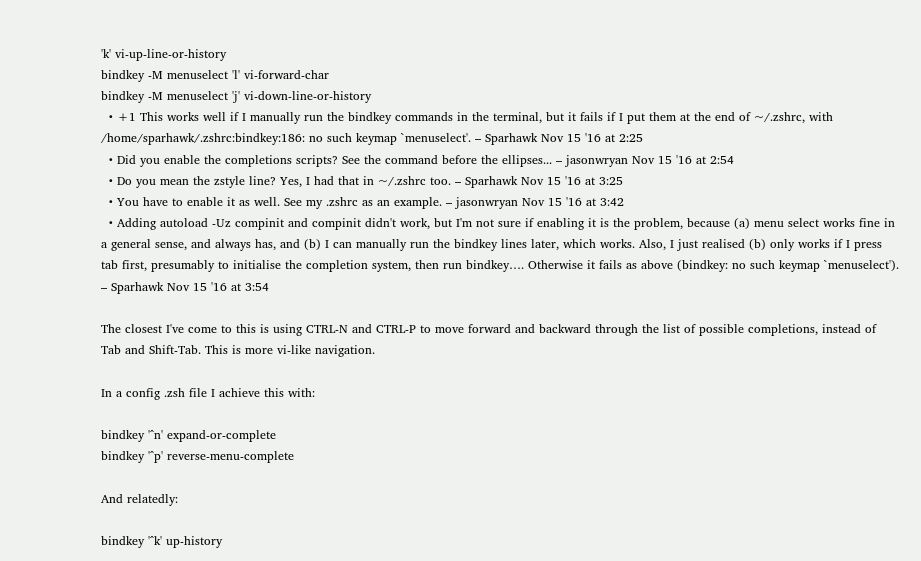'k' vi-up-line-or-history
bindkey -M menuselect 'l' vi-forward-char
bindkey -M menuselect 'j' vi-down-line-or-history
  • +1 This works well if I manually run the bindkey commands in the terminal, but it fails if I put them at the end of ~/.zshrc, with /home/sparhawk/.zshrc:bindkey:186: no such keymap `menuselect'. – Sparhawk Nov 15 '16 at 2:25
  • Did you enable the completions scripts? See the command before the ellipses... – jasonwryan Nov 15 '16 at 2:54
  • Do you mean the zstyle line? Yes, I had that in ~/.zshrc too. – Sparhawk Nov 15 '16 at 3:25
  • You have to enable it as well. See my .zshrc as an example. – jasonwryan Nov 15 '16 at 3:42
  • Adding autoload -Uz compinit and compinit didn't work, but I'm not sure if enabling it is the problem, because (a) menu select works fine in a general sense, and always has, and (b) I can manually run the bindkey lines later, which works. Also, I just realised (b) only works if I press tab first, presumably to initialise the completion system, then run bindkey…. Otherwise it fails as above (bindkey: no such keymap `menuselect'). – Sparhawk Nov 15 '16 at 3:54

The closest I've come to this is using CTRL-N and CTRL-P to move forward and backward through the list of possible completions, instead of Tab and Shift-Tab. This is more vi-like navigation.

In a config .zsh file I achieve this with:

bindkey '^n' expand-or-complete
bindkey '^p' reverse-menu-complete

And relatedly:

bindkey '^k' up-history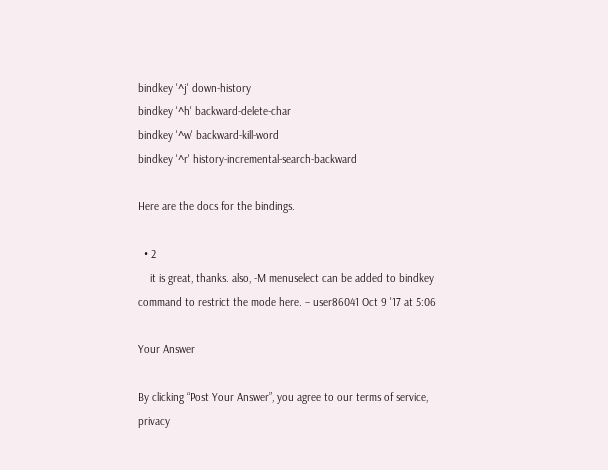bindkey '^j' down-history
bindkey '^h' backward-delete-char
bindkey '^w' backward-kill-word
bindkey '^r' history-incremental-search-backward

Here are the docs for the bindings.

  • 2
    it is great, thanks. also, -M menuselect can be added to bindkey command to restrict the mode here. – user86041 Oct 9 '17 at 5:06

Your Answer

By clicking “Post Your Answer”, you agree to our terms of service, privacy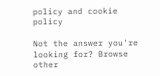policy and cookie policy

Not the answer you're looking for? Browse other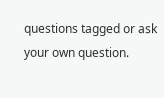questions tagged or ask your own question.